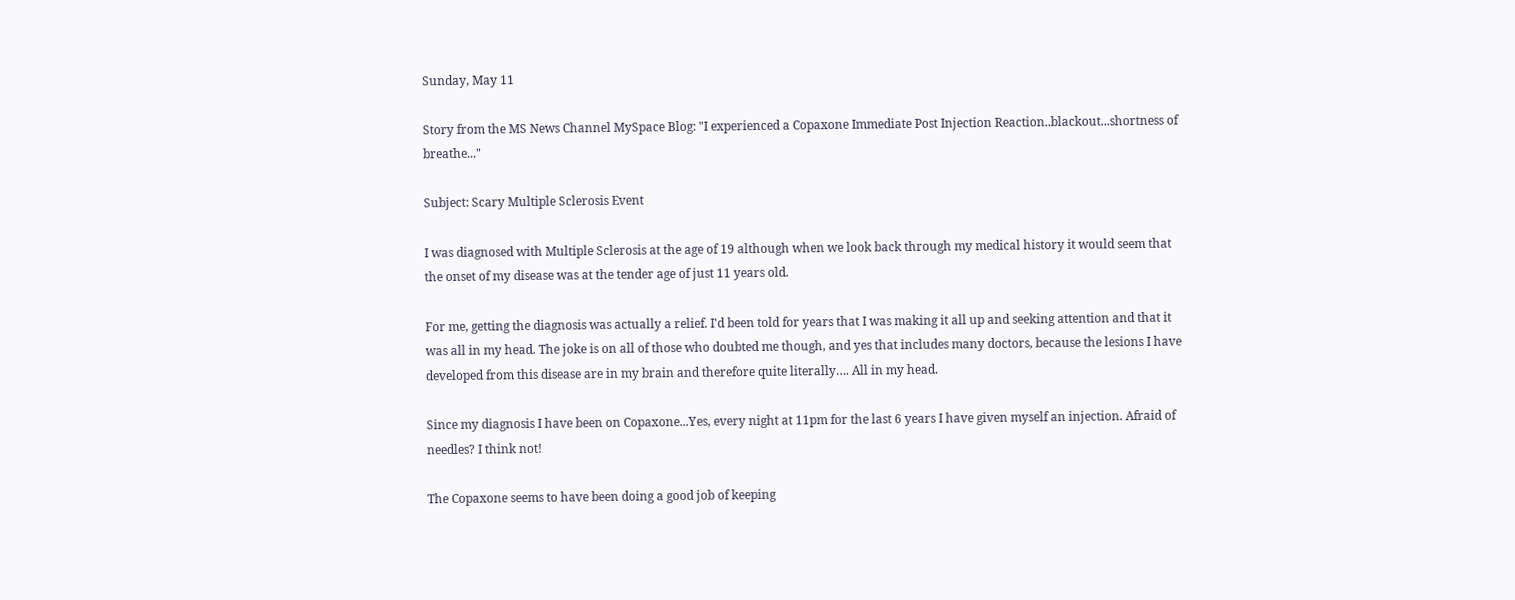Sunday, May 11

Story from the MS News Channel MySpace Blog: "I experienced a Copaxone Immediate Post Injection Reaction..blackout...shortness of breathe..."

Subject: Scary Multiple Sclerosis Event

I was diagnosed with Multiple Sclerosis at the age of 19 although when we look back through my medical history it would seem that the onset of my disease was at the tender age of just 11 years old.

For me, getting the diagnosis was actually a relief. I'd been told for years that I was making it all up and seeking attention and that it was all in my head. The joke is on all of those who doubted me though, and yes that includes many doctors, because the lesions I have developed from this disease are in my brain and therefore quite literally…. All in my head.

Since my diagnosis I have been on Copaxone...Yes, every night at 11pm for the last 6 years I have given myself an injection. Afraid of needles? I think not!

The Copaxone seems to have been doing a good job of keeping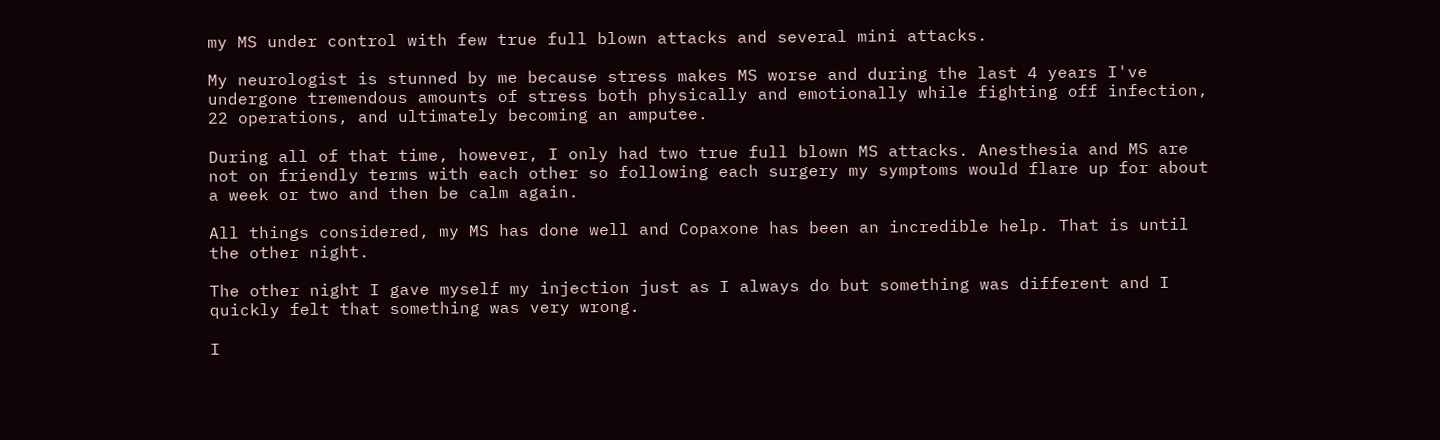my MS under control with few true full blown attacks and several mini attacks.

My neurologist is stunned by me because stress makes MS worse and during the last 4 years I've undergone tremendous amounts of stress both physically and emotionally while fighting off infection, 22 operations, and ultimately becoming an amputee.

During all of that time, however, I only had two true full blown MS attacks. Anesthesia and MS are not on friendly terms with each other so following each surgery my symptoms would flare up for about a week or two and then be calm again.

All things considered, my MS has done well and Copaxone has been an incredible help. That is until the other night.

The other night I gave myself my injection just as I always do but something was different and I quickly felt that something was very wrong.

I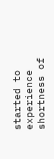started to experience shortness of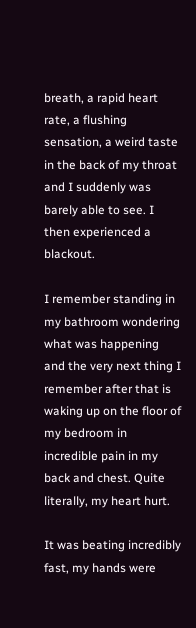breath, a rapid heart rate, a flushing sensation, a weird taste in the back of my throat and I suddenly was barely able to see. I then experienced a blackout.

I remember standing in my bathroom wondering what was happening and the very next thing I remember after that is waking up on the floor of my bedroom in incredible pain in my back and chest. Quite literally, my heart hurt.

It was beating incredibly fast, my hands were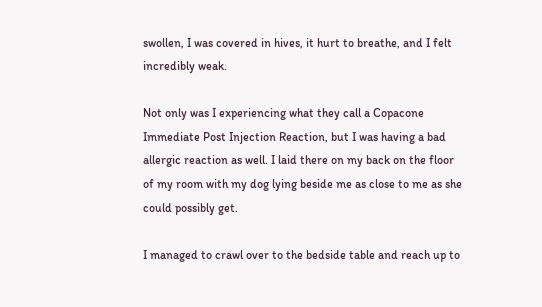swollen, I was covered in hives, it hurt to breathe, and I felt incredibly weak.

Not only was I experiencing what they call a Copacone Immediate Post Injection Reaction, but I was having a bad allergic reaction as well. I laid there on my back on the floor of my room with my dog lying beside me as close to me as she could possibly get.

I managed to crawl over to the bedside table and reach up to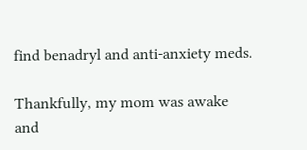find benadryl and anti-anxiety meds.

Thankfully, my mom was awake and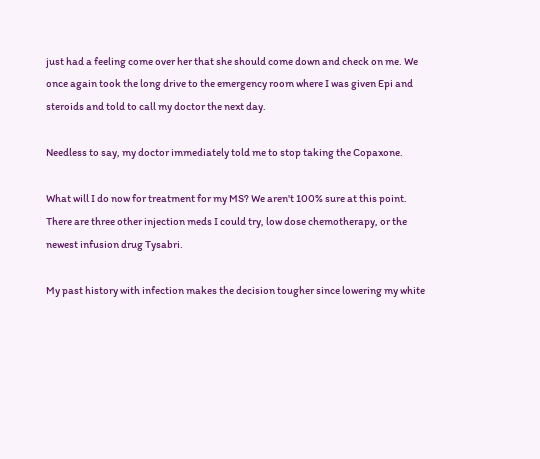just had a feeling come over her that she should come down and check on me. We once again took the long drive to the emergency room where I was given Epi and steroids and told to call my doctor the next day.

Needless to say, my doctor immediately told me to stop taking the Copaxone.

What will I do now for treatment for my MS? We aren't 100% sure at this point. There are three other injection meds I could try, low dose chemotherapy, or the newest infusion drug Tysabri.

My past history with infection makes the decision tougher since lowering my white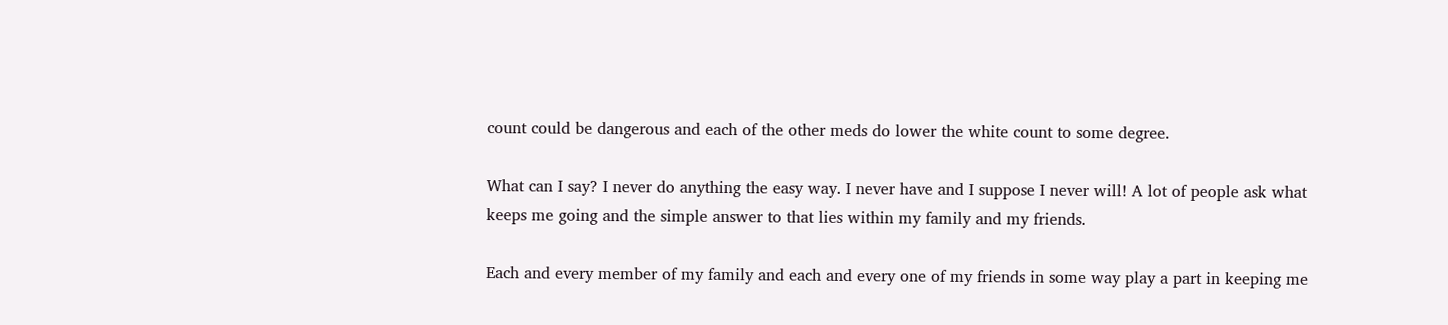count could be dangerous and each of the other meds do lower the white count to some degree.

What can I say? I never do anything the easy way. I never have and I suppose I never will! A lot of people ask what keeps me going and the simple answer to that lies within my family and my friends.

Each and every member of my family and each and every one of my friends in some way play a part in keeping me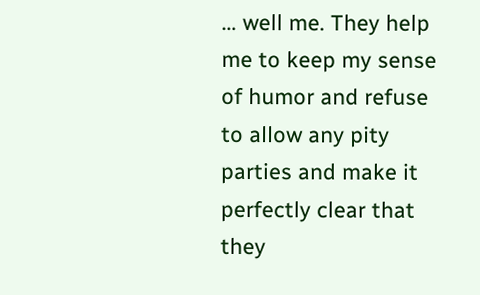… well me. They help me to keep my sense of humor and refuse to allow any pity parties and make it perfectly clear that they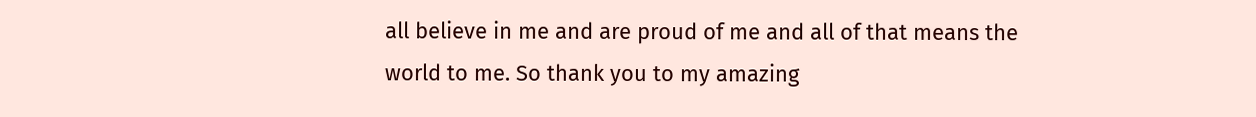all believe in me and are proud of me and all of that means the world to me. So thank you to my amazing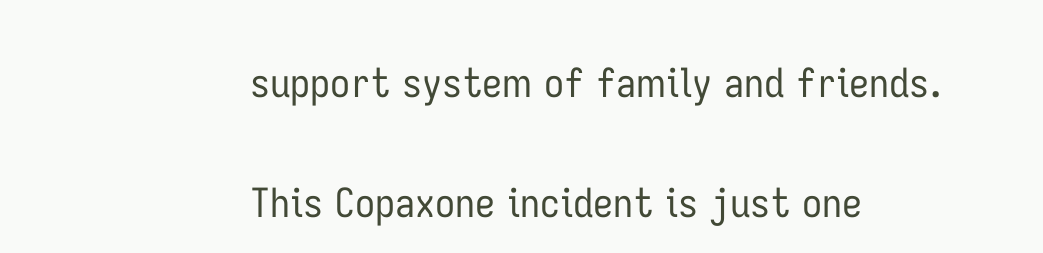support system of family and friends.

This Copaxone incident is just one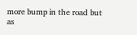more bump in the road but as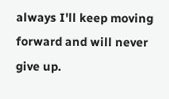always I'll keep moving forward and will never give up.